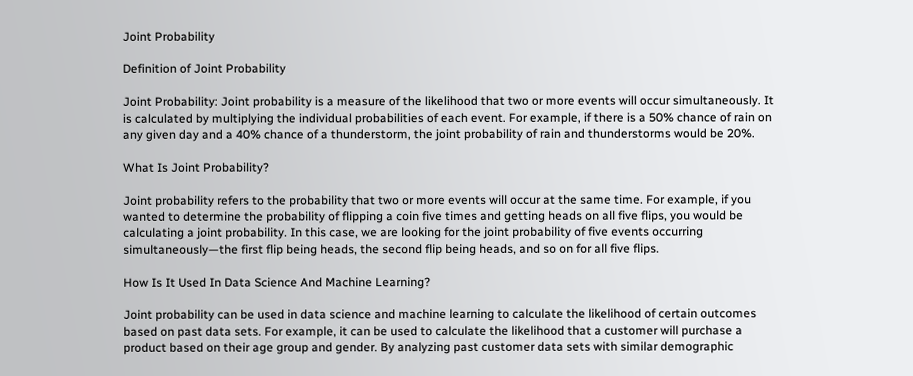Joint Probability

Definition of Joint Probability

Joint Probability: Joint probability is a measure of the likelihood that two or more events will occur simultaneously. It is calculated by multiplying the individual probabilities of each event. For example, if there is a 50% chance of rain on any given day and a 40% chance of a thunderstorm, the joint probability of rain and thunderstorms would be 20%.

What Is Joint Probability?

Joint probability refers to the probability that two or more events will occur at the same time. For example, if you wanted to determine the probability of flipping a coin five times and getting heads on all five flips, you would be calculating a joint probability. In this case, we are looking for the joint probability of five events occurring simultaneously—the first flip being heads, the second flip being heads, and so on for all five flips.

How Is It Used In Data Science And Machine Learning?

Joint probability can be used in data science and machine learning to calculate the likelihood of certain outcomes based on past data sets. For example, it can be used to calculate the likelihood that a customer will purchase a product based on their age group and gender. By analyzing past customer data sets with similar demographic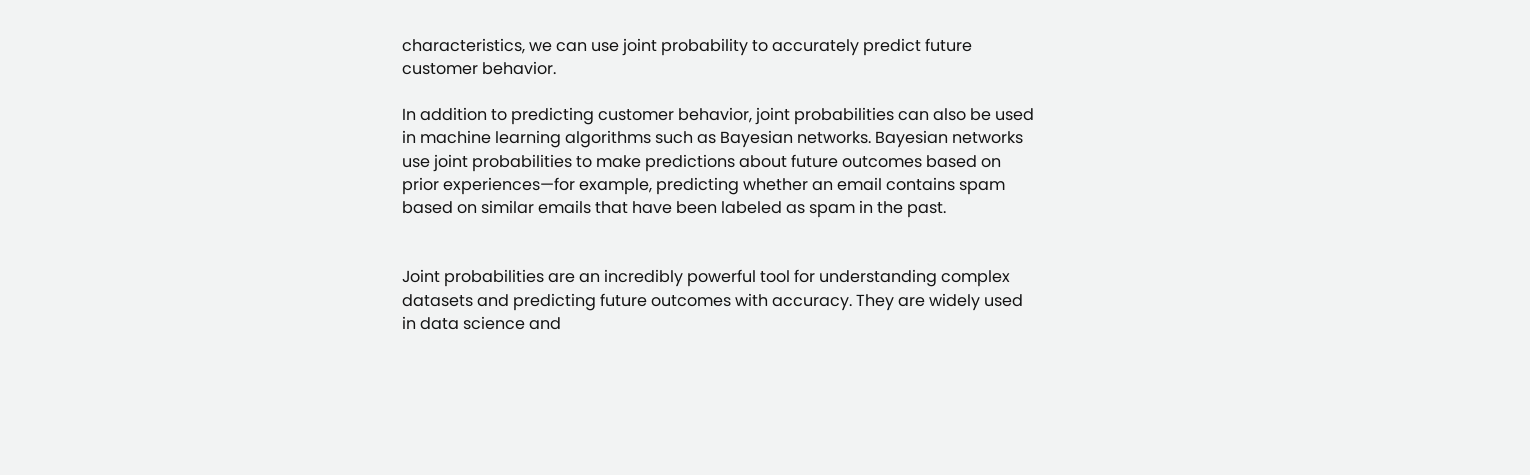characteristics, we can use joint probability to accurately predict future customer behavior.

In addition to predicting customer behavior, joint probabilities can also be used in machine learning algorithms such as Bayesian networks. Bayesian networks use joint probabilities to make predictions about future outcomes based on prior experiences—for example, predicting whether an email contains spam based on similar emails that have been labeled as spam in the past.


Joint probabilities are an incredibly powerful tool for understanding complex datasets and predicting future outcomes with accuracy. They are widely used in data science and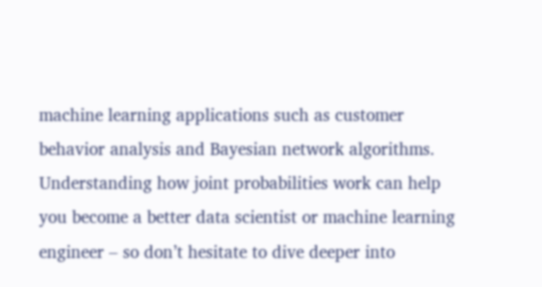machine learning applications such as customer behavior analysis and Bayesian network algorithms. Understanding how joint probabilities work can help you become a better data scientist or machine learning engineer – so don’t hesitate to dive deeper into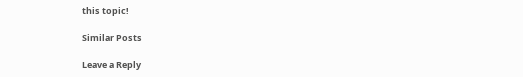this topic!

Similar Posts

Leave a Reply